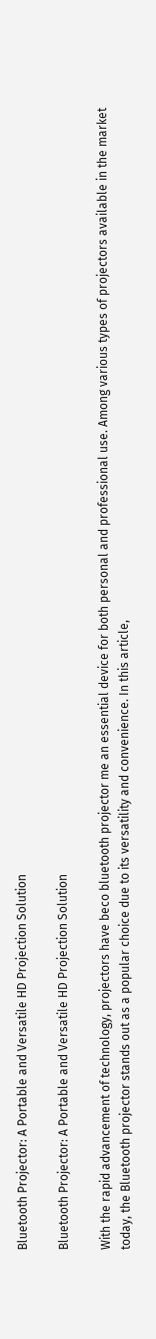Bluetooth Projector: A Portable and Versatile HD Projection Solution

Bluetooth Projector: A Portable and Versatile HD Projection Solution

With the rapid advancement of technology, projectors have beco bluetooth projector me an essential device for both personal and professional use. Among various types of projectors available in the market today, the Bluetooth projector stands out as a popular choice due to its versatility and convenience. In this article,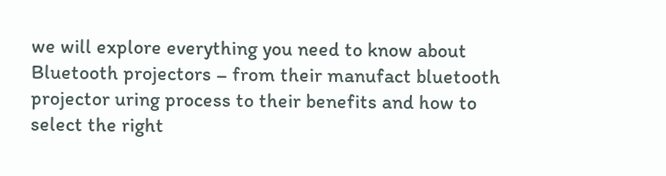we will explore everything you need to know about Bluetooth projectors – from their manufact bluetooth projector uring process to their benefits and how to select the right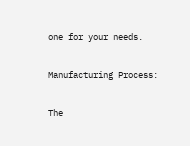one for your needs.

Manufacturing Process:

The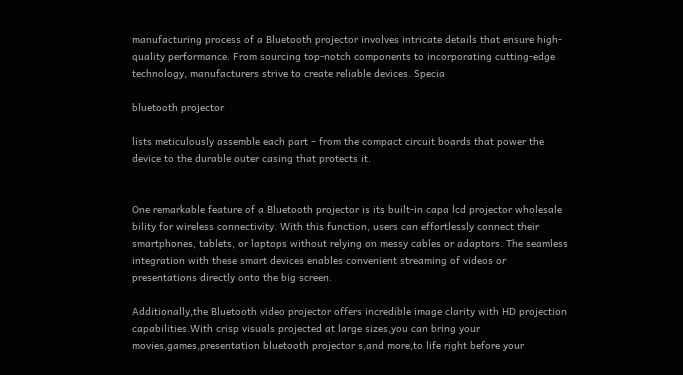manufacturing process of a Bluetooth projector involves intricate details that ensure high-quality performance. From sourcing top-notch components to incorporating cutting-edge technology, manufacturers strive to create reliable devices. Specia

bluetooth projector

lists meticulously assemble each part – from the compact circuit boards that power the device to the durable outer casing that protects it.


One remarkable feature of a Bluetooth projector is its built-in capa lcd projector wholesale bility for wireless connectivity. With this function, users can effortlessly connect their smartphones, tablets, or laptops without relying on messy cables or adaptors. The seamless integration with these smart devices enables convenient streaming of videos or presentations directly onto the big screen.

Additionally,the Bluetooth video projector offers incredible image clarity with HD projection capabilities.With crisp visuals projected at large sizes,you can bring your movies,games,presentation bluetooth projector s,and more,to life right before your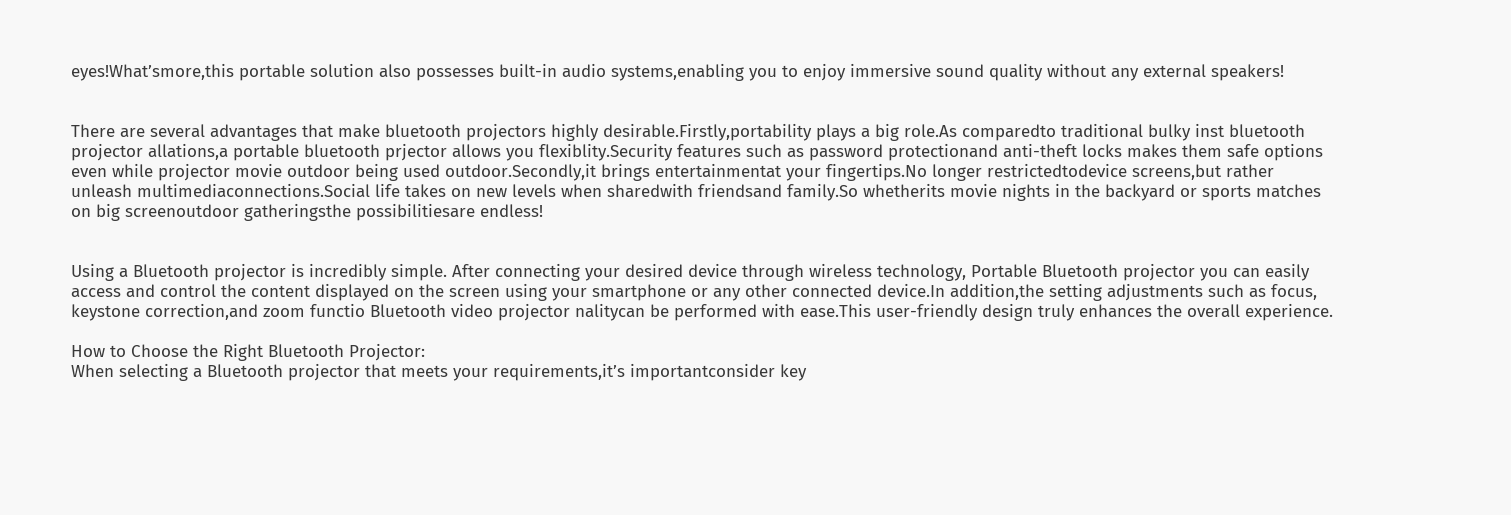eyes!What’smore,this portable solution also possesses built-in audio systems,enabling you to enjoy immersive sound quality without any external speakers!


There are several advantages that make bluetooth projectors highly desirable.Firstly,portability plays a big role.As comparedto traditional bulky inst bluetooth projector allations,a portable bluetooth prjector allows you flexiblity.Security features such as password protectionand anti-theft locks makes them safe options even while projector movie outdoor being used outdoor.Secondly,it brings entertainmentat your fingertips.No longer restrictedtodevice screens,but rather unleash multimediaconnections.Social life takes on new levels when sharedwith friendsand family.So whetherits movie nights in the backyard or sports matches on big screenoutdoor gatheringsthe possibilitiesare endless!


Using a Bluetooth projector is incredibly simple. After connecting your desired device through wireless technology, Portable Bluetooth projector you can easily access and control the content displayed on the screen using your smartphone or any other connected device.In addition,the setting adjustments such as focus, keystone correction,and zoom functio Bluetooth video projector nalitycan be performed with ease.This user-friendly design truly enhances the overall experience.

How to Choose the Right Bluetooth Projector:
When selecting a Bluetooth projector that meets your requirements,it’s importantconsider key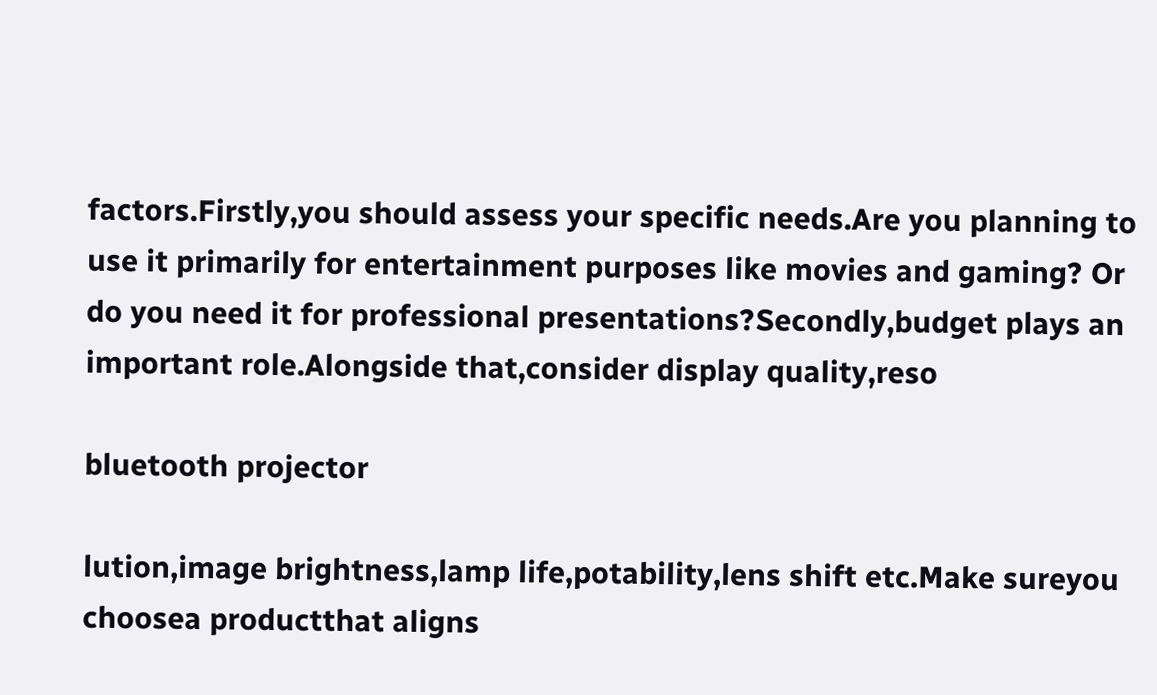factors.Firstly,you should assess your specific needs.Are you planning to use it primarily for entertainment purposes like movies and gaming? Or do you need it for professional presentations?Secondly,budget plays an important role.Alongside that,consider display quality,reso

bluetooth projector

lution,image brightness,lamp life,potability,lens shift etc.Make sureyou choosea productthat aligns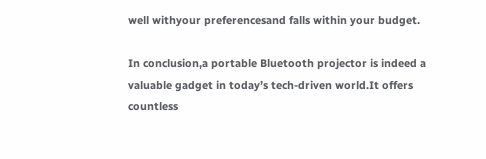well withyour preferencesand falls within your budget.

In conclusion,a portable Bluetooth projector is indeed a valuable gadget in today’s tech-driven world.It offers countless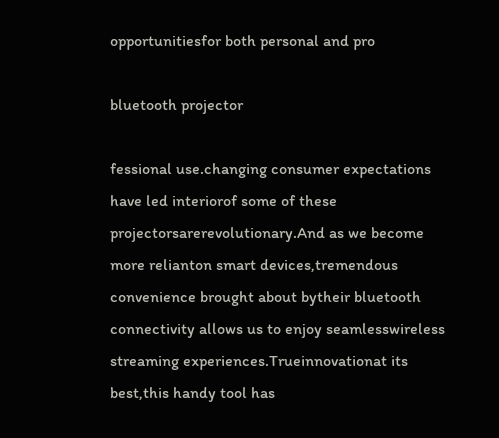opportunitiesfor both personal and pro

bluetooth projector

fessional use.changing consumer expectations have led interiorof some of these projectorsarerevolutionary.And as we become more relianton smart devices,tremendous convenience brought about bytheir bluetooth connectivity allows us to enjoy seamlesswireless streaming experiences.Trueinnovationat its best,this handy tool has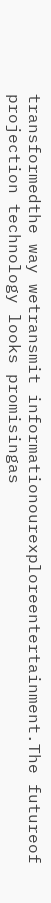transformedthe way wetransmit informationourexploreentertainment.The futureof projection technology looks promisingas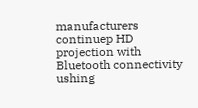manufacturers continuep HD projection with Bluetooth connectivity ushing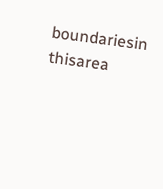boundariesin thisarea